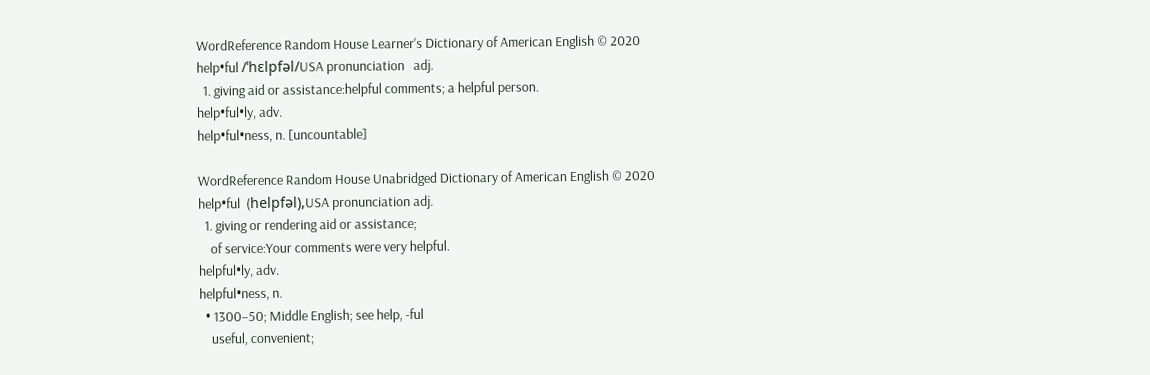WordReference Random House Learner's Dictionary of American English © 2020
help•ful /ˈhɛlpfəl/USA pronunciation   adj.
  1. giving aid or assistance:helpful comments; a helpful person.
help•ful•ly, adv.
help•ful•ness, n. [uncountable]

WordReference Random House Unabridged Dictionary of American English © 2020
help•ful  (helpfəl),USA pronunciation adj.
  1. giving or rendering aid or assistance;
    of service:Your comments were very helpful.
helpful•ly, adv.
helpful•ness, n.
  • 1300–50; Middle English; see help, -ful
    useful, convenient;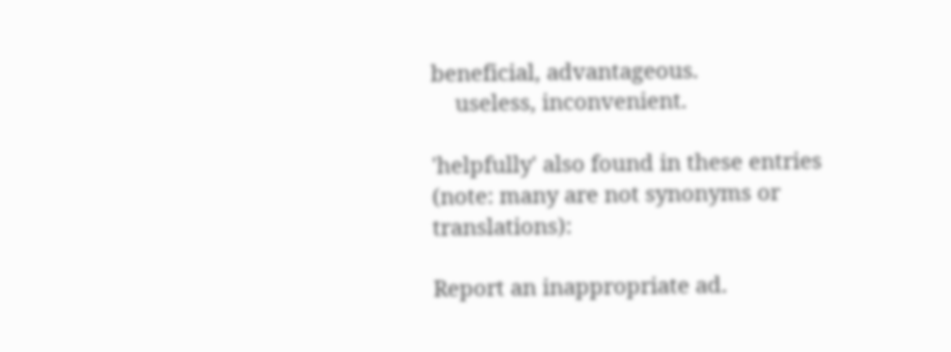beneficial, advantageous.
    useless, inconvenient.

'helpfully' also found in these entries (note: many are not synonyms or translations):

Report an inappropriate ad.